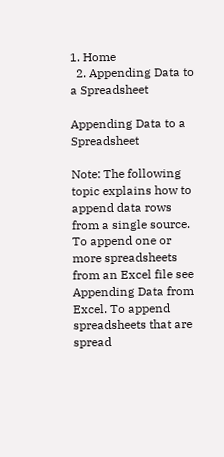1. Home
  2. Appending Data to a Spreadsheet

Appending Data to a Spreadsheet

Note: The following topic explains how to append data rows from a single source. To append one or more spreadsheets from an Excel file see Appending Data from Excel. To append spreadsheets that are spread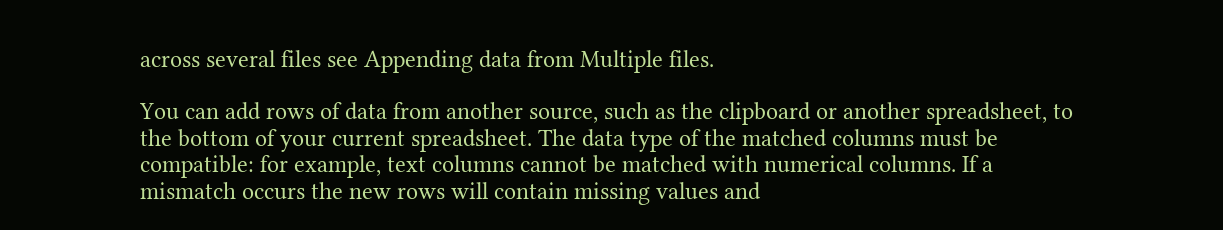across several files see Appending data from Multiple files.

You can add rows of data from another source, such as the clipboard or another spreadsheet, to the bottom of your current spreadsheet. The data type of the matched columns must be compatible: for example, text columns cannot be matched with numerical columns. If a mismatch occurs the new rows will contain missing values and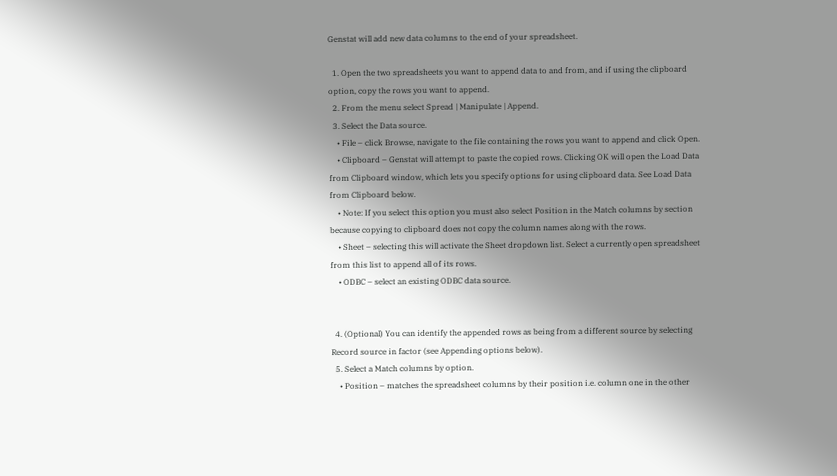Genstat will add new data columns to the end of your spreadsheet.

  1. Open the two spreadsheets you want to append data to and from, and if using the clipboard option, copy the rows you want to append.
  2. From the menu select Spread | Manipulate | Append.
  3. Select the Data source.
    • File – click Browse, navigate to the file containing the rows you want to append and click Open.
    • Clipboard – Genstat will attempt to paste the copied rows. Clicking OK will open the Load Data from Clipboard window, which lets you specify options for using clipboard data. See Load Data from Clipboard below.
    • Note: If you select this option you must also select Position in the Match columns by section because copying to clipboard does not copy the column names along with the rows.
    • Sheet – selecting this will activate the Sheet dropdown list. Select a currently open spreadsheet from this list to append all of its rows.
    • ODBC – select an existing ODBC data source.


  4. (Optional) You can identify the appended rows as being from a different source by selecting Record source in factor (see Appending options below).
  5. Select a Match columns by option.
    • Position – matches the spreadsheet columns by their position i.e. column one in the other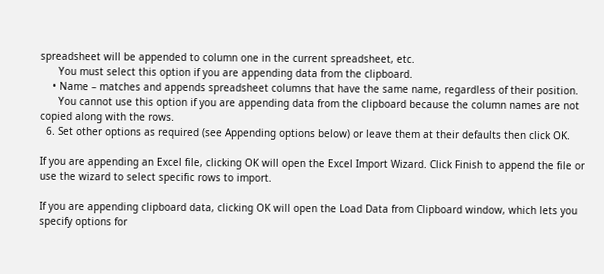spreadsheet will be appended to column one in the current spreadsheet, etc.
      You must select this option if you are appending data from the clipboard.
    • Name – matches and appends spreadsheet columns that have the same name, regardless of their position.
      You cannot use this option if you are appending data from the clipboard because the column names are not copied along with the rows.
  6. Set other options as required (see Appending options below) or leave them at their defaults then click OK.

If you are appending an Excel file, clicking OK will open the Excel Import Wizard. Click Finish to append the file or use the wizard to select specific rows to import.

If you are appending clipboard data, clicking OK will open the Load Data from Clipboard window, which lets you specify options for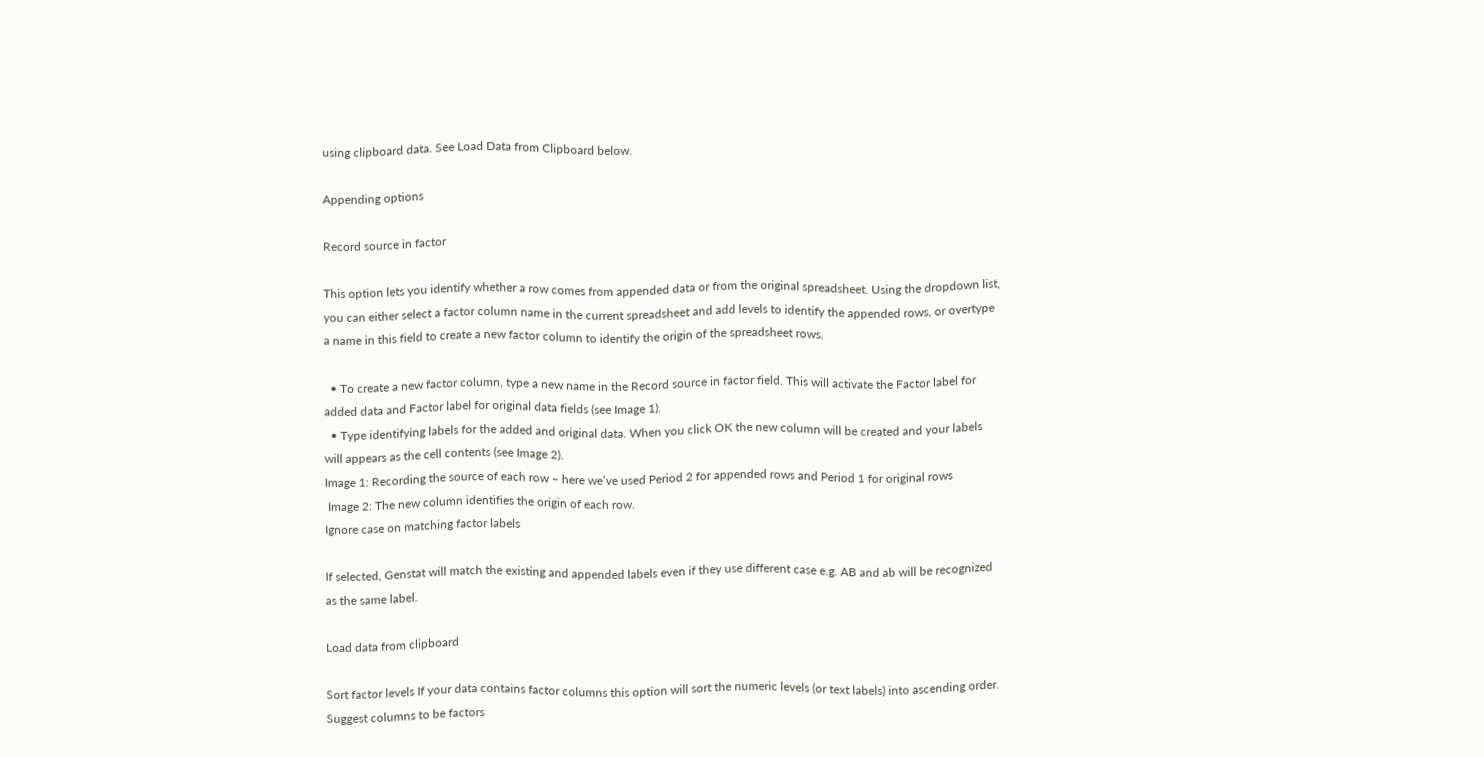using clipboard data. See Load Data from Clipboard below.

Appending options

Record source in factor

This option lets you identify whether a row comes from appended data or from the original spreadsheet. Using the dropdown list, you can either select a factor column name in the current spreadsheet and add levels to identify the appended rows, or overtype a name in this field to create a new factor column to identify the origin of the spreadsheet rows.

  • To create a new factor column, type a new name in the Record source in factor field. This will activate the Factor label for added data and Factor label for original data fields (see Image 1).
  • Type identifying labels for the added and original data. When you click OK the new column will be created and your labels will appears as the cell contents (see Image 2).
Image 1: Recording the source of each row – here we’ve used Period 2 for appended rows and Period 1 for original rows
 Image 2: The new column identifies the origin of each row.
Ignore case on matching factor labels

If selected, Genstat will match the existing and appended labels even if they use different case e.g. AB and ab will be recognized as the same label.

Load data from clipboard

Sort factor levels If your data contains factor columns this option will sort the numeric levels (or text labels) into ascending order.
Suggest columns to be factors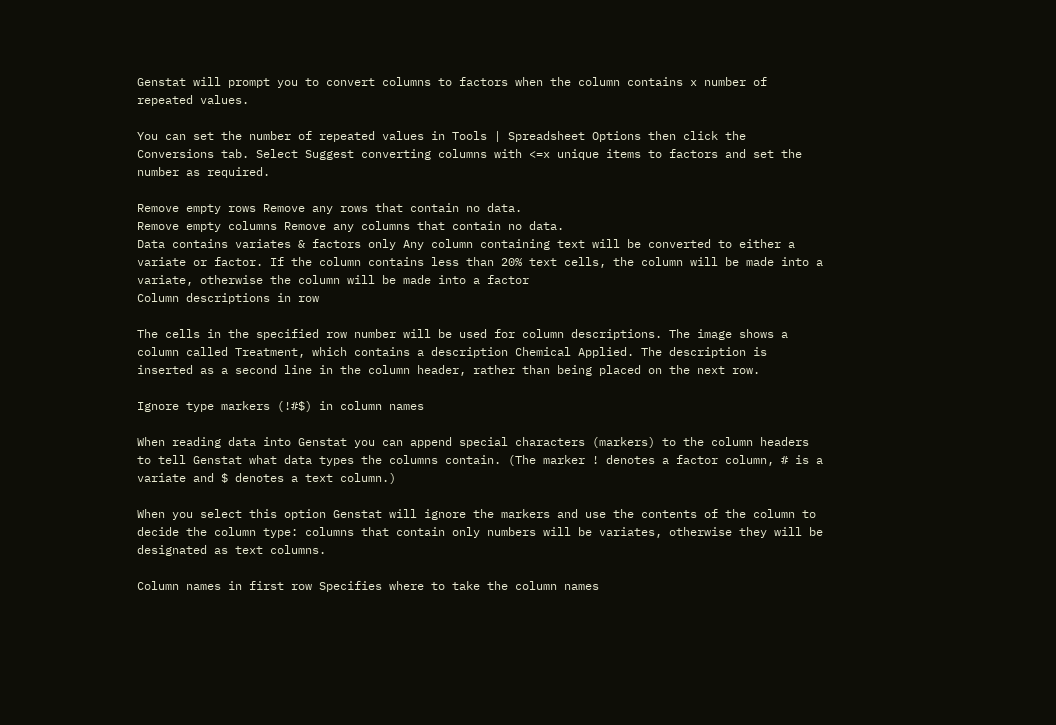Genstat will prompt you to convert columns to factors when the column contains x number of repeated values.

You can set the number of repeated values in Tools | Spreadsheet Options then click the Conversions tab. Select Suggest converting columns with <=x unique items to factors and set the number as required.

Remove empty rows Remove any rows that contain no data.
Remove empty columns Remove any columns that contain no data.
Data contains variates & factors only Any column containing text will be converted to either a variate or factor. If the column contains less than 20% text cells, the column will be made into a variate, otherwise the column will be made into a factor
Column descriptions in row

The cells in the specified row number will be used for column descriptions. The image shows a column called Treatment, which contains a description Chemical Applied. The description is inserted as a second line in the column header, rather than being placed on the next row.

Ignore type markers (!#$) in column names

When reading data into Genstat you can append special characters (markers) to the column headers to tell Genstat what data types the columns contain. (The marker ! denotes a factor column, # is a variate and $ denotes a text column.)

When you select this option Genstat will ignore the markers and use the contents of the column to decide the column type: columns that contain only numbers will be variates, otherwise they will be designated as text columns.

Column names in first row Specifies where to take the column names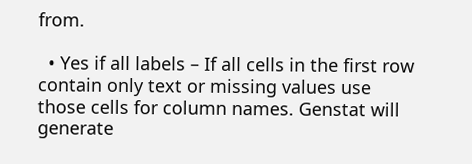from.

  • Yes if all labels – If all cells in the first row contain only text or missing values use those cells for column names. Genstat will generate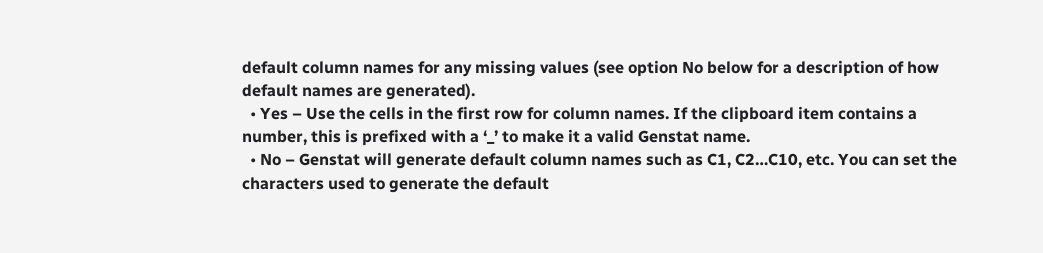default column names for any missing values (see option No below for a description of how default names are generated).
  • Yes – Use the cells in the first row for column names. If the clipboard item contains a number, this is prefixed with a ‘_’ to make it a valid Genstat name.
  • No – Genstat will generate default column names such as C1, C2…C10, etc. You can set the characters used to generate the default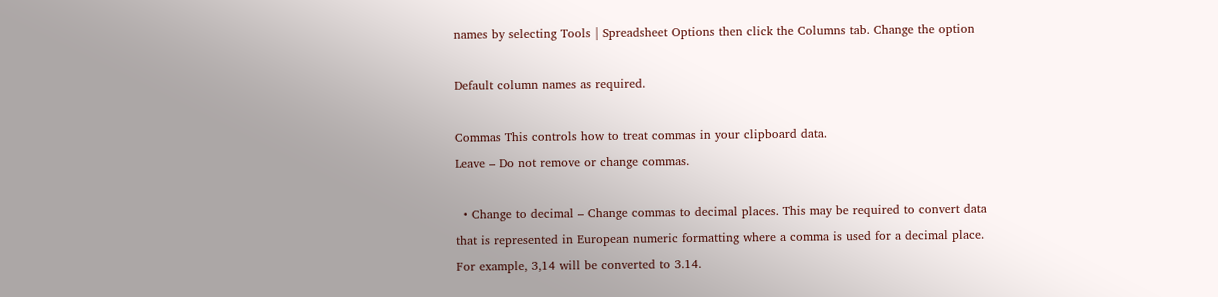names by selecting Tools | Spreadsheet Options then click the Columns tab. Change the option

Default column names as required.

Commas This controls how to treat commas in your clipboard data.
Leave – Do not remove or change commas.

  • Change to decimal – Change commas to decimal places. This may be required to convert data that is represented in European numeric formatting where a comma is used for a decimal place. For example, 3,14 will be converted to 3.14.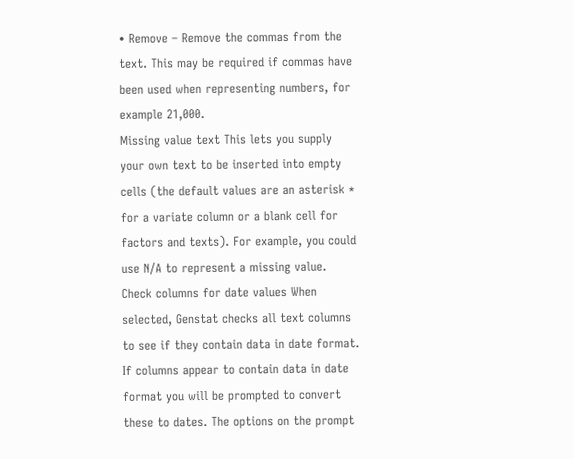• Remove – Remove the commas from the text. This may be required if commas have been used when representing numbers, for example 21,000.
Missing value text This lets you supply your own text to be inserted into empty cells (the default values are an asterisk * for a variate column or a blank cell for factors and texts). For example, you could use N/A to represent a missing value.
Check columns for date values When selected, Genstat checks all text columns to see if they contain data in date format. If columns appear to contain data in date format you will be prompted to convert these to dates. The options on the prompt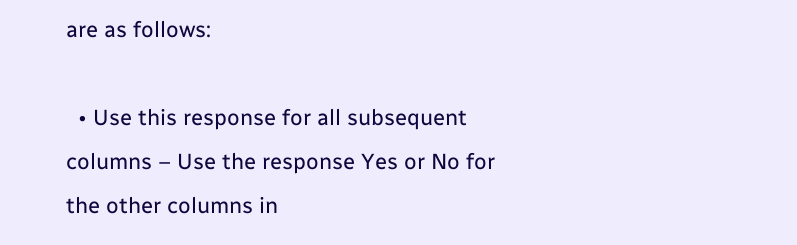are as follows:

  • Use this response for all subsequent columns – Use the response Yes or No for the other columns in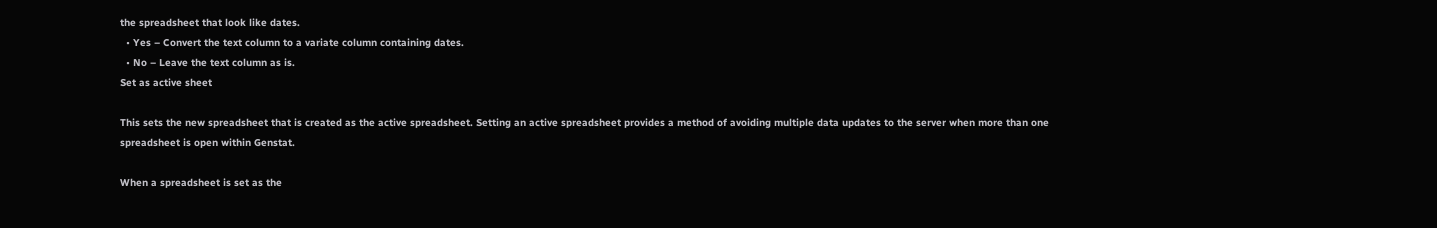the spreadsheet that look like dates.
  • Yes – Convert the text column to a variate column containing dates.
  • No – Leave the text column as is.
Set as active sheet

This sets the new spreadsheet that is created as the active spreadsheet. Setting an active spreadsheet provides a method of avoiding multiple data updates to the server when more than one spreadsheet is open within Genstat.

When a spreadsheet is set as the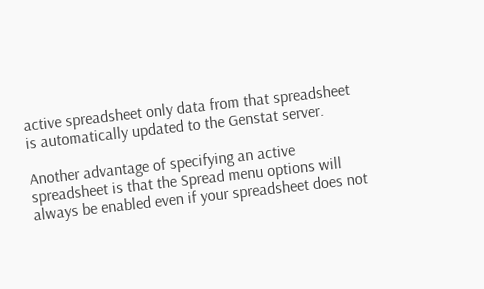active spreadsheet only data from that spreadsheet is automatically updated to the Genstat server.

Another advantage of specifying an active spreadsheet is that the Spread menu options will always be enabled even if your spreadsheet does not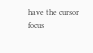have the cursor focus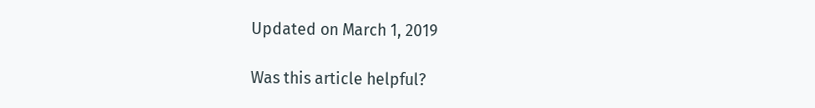Updated on March 1, 2019

Was this article helpful?